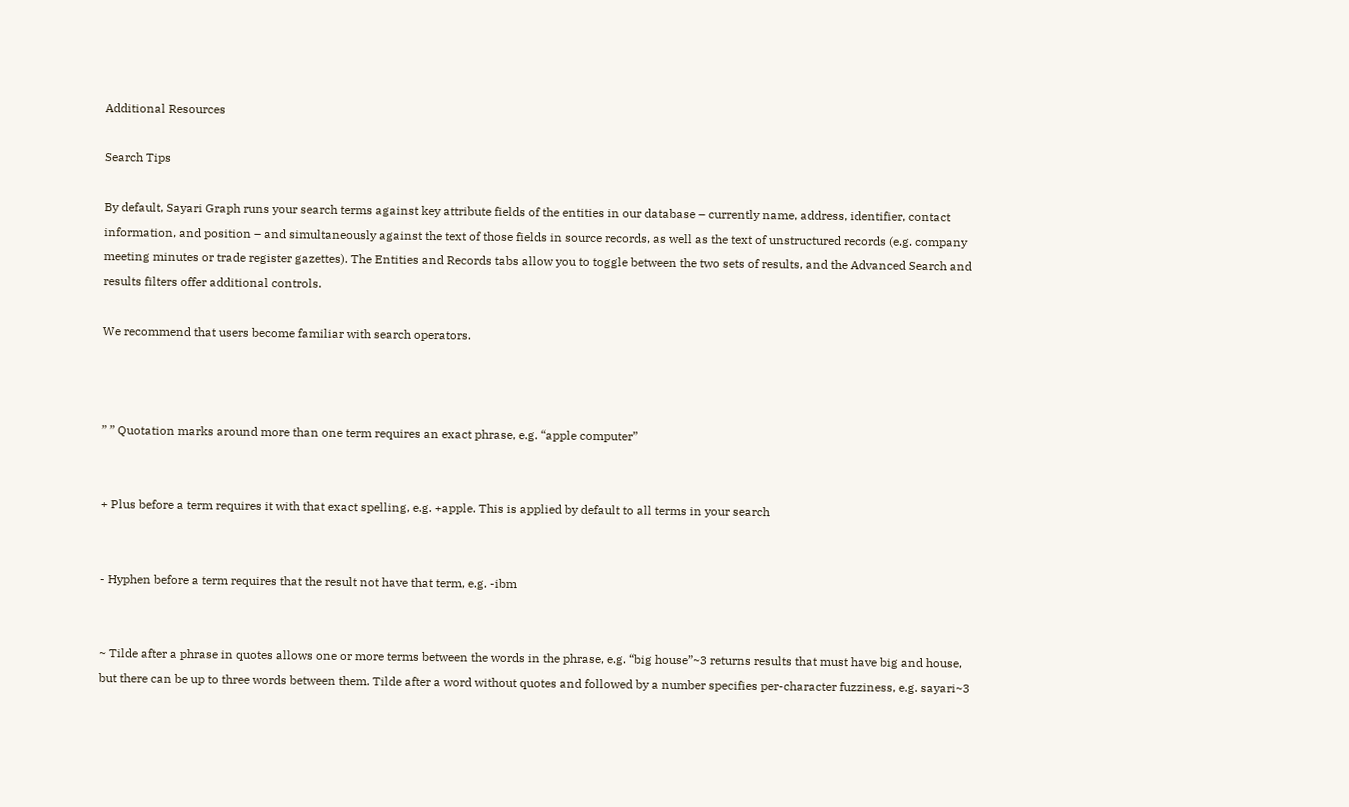Additional Resources

Search Tips

By default, Sayari Graph runs your search terms against key attribute fields of the entities in our database – currently name, address, identifier, contact information, and position – and simultaneously against the text of those fields in source records, as well as the text of unstructured records (e.g. company meeting minutes or trade register gazettes). The Entities and Records tabs allow you to toggle between the two sets of results, and the Advanced Search and results filters offer additional controls.

We recommend that users become familiar with search operators.



” ” Quotation marks around more than one term requires an exact phrase, e.g. “apple computer”


+ Plus before a term requires it with that exact spelling, e.g. +apple. This is applied by default to all terms in your search


- Hyphen before a term requires that the result not have that term, e.g. -ibm


~ Tilde after a phrase in quotes allows one or more terms between the words in the phrase, e.g. “big house”~3 returns results that must have big and house, but there can be up to three words between them. Tilde after a word without quotes and followed by a number specifies per-character fuzziness, e.g. sayari~3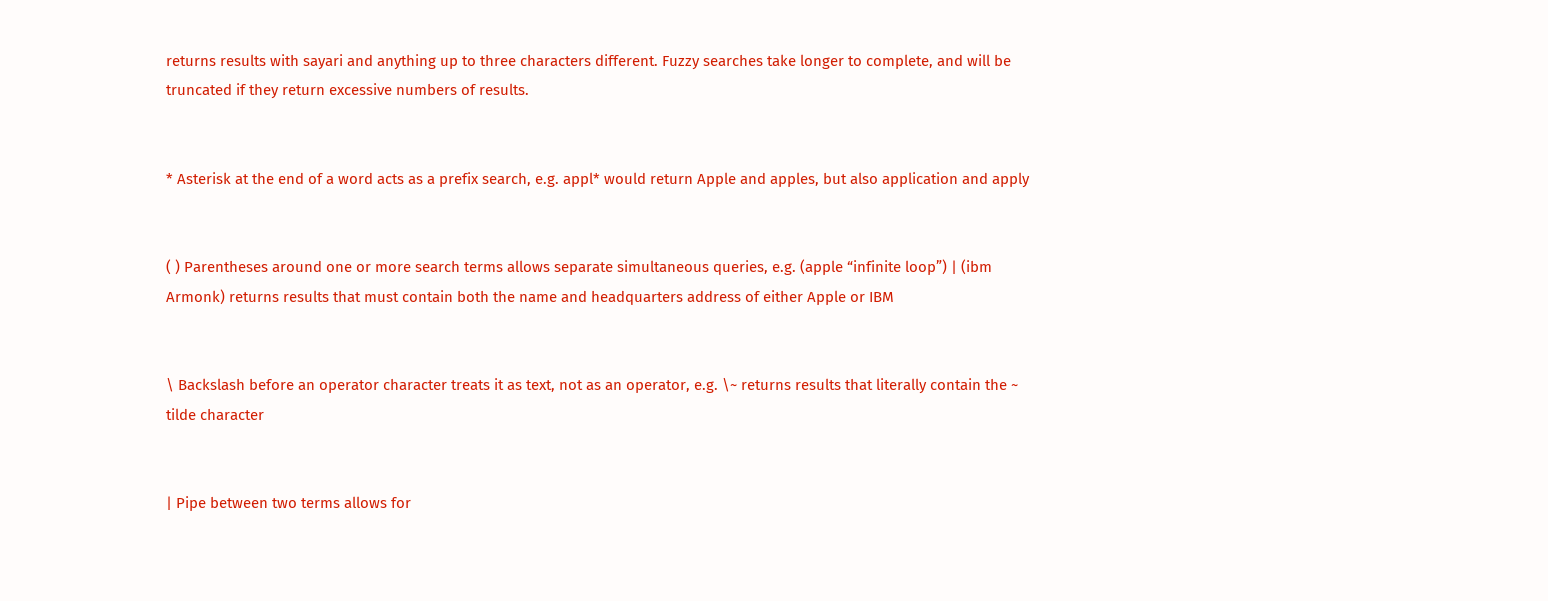returns results with sayari and anything up to three characters different. Fuzzy searches take longer to complete, and will be truncated if they return excessive numbers of results.


* Asterisk at the end of a word acts as a prefix search, e.g. appl* would return Apple and apples, but also application and apply


( ) Parentheses around one or more search terms allows separate simultaneous queries, e.g. (apple “infinite loop”) | (ibm Armonk) returns results that must contain both the name and headquarters address of either Apple or IBM


\ Backslash before an operator character treats it as text, not as an operator, e.g. \~ returns results that literally contain the ~ tilde character


| Pipe between two terms allows for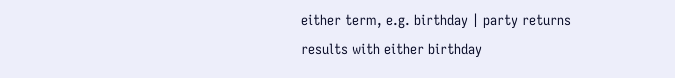either term, e.g. birthday | party returns results with either birthday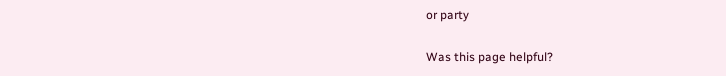or party

Was this page helpful?